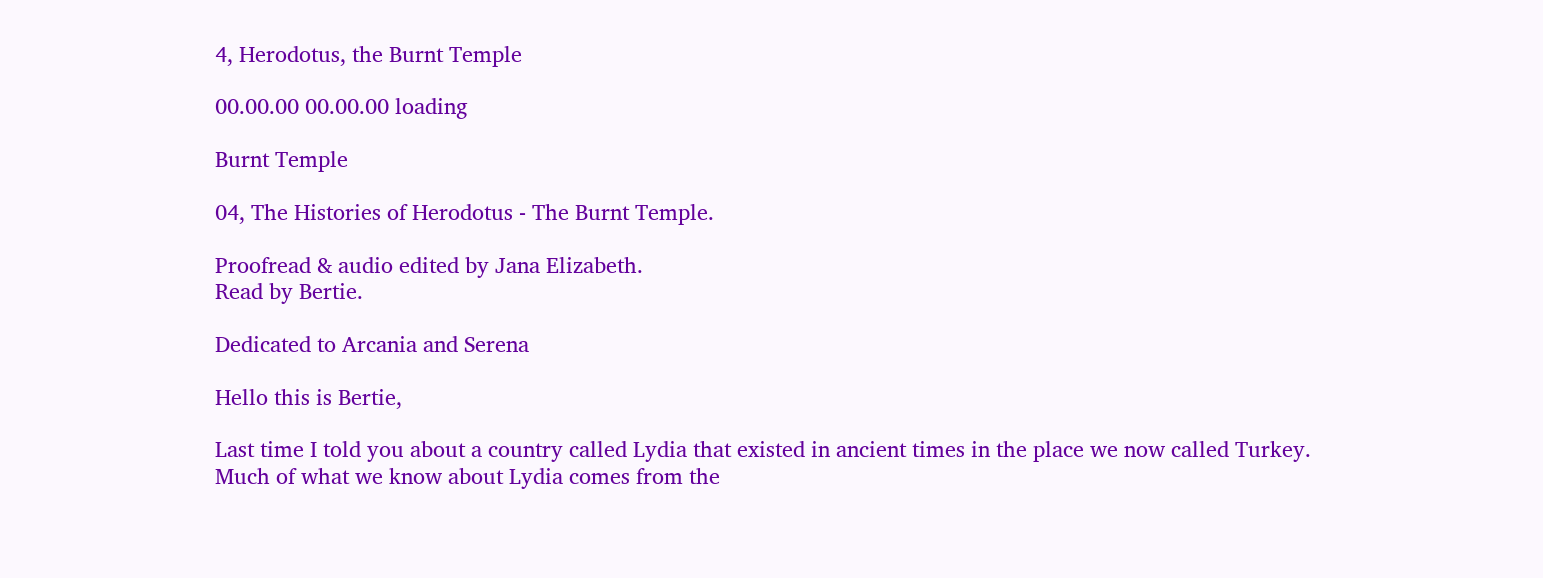4, Herodotus, the Burnt Temple

00.00.00 00.00.00 loading

Burnt Temple

04, The Histories of Herodotus - The Burnt Temple.

Proofread & audio edited by Jana Elizabeth.
Read by Bertie.

Dedicated to Arcania and Serena

Hello this is Bertie,

Last time I told you about a country called Lydia that existed in ancient times in the place we now called Turkey. Much of what we know about Lydia comes from the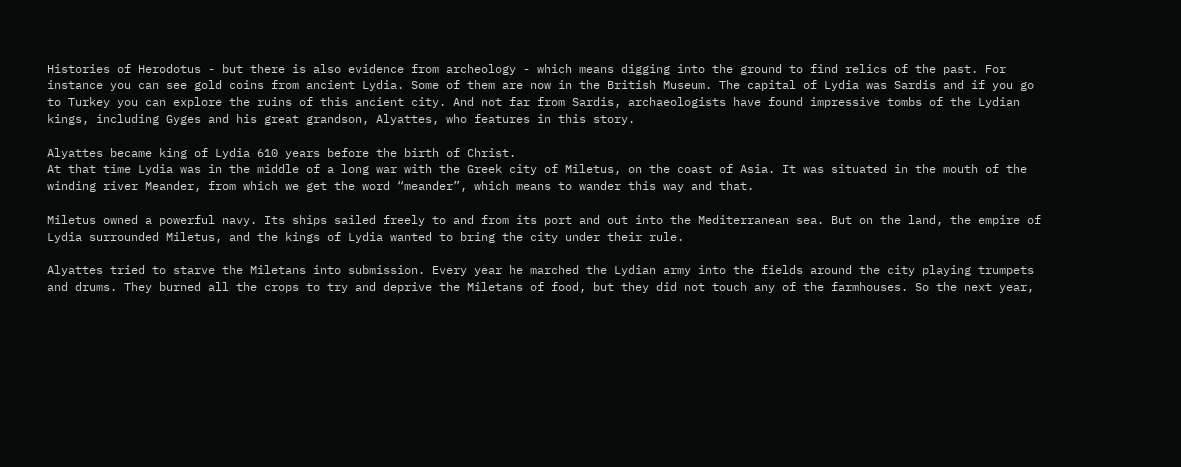Histories of Herodotus - but there is also evidence from archeology - which means digging into the ground to find relics of the past. For instance you can see gold coins from ancient Lydia. Some of them are now in the British Museum. The capital of Lydia was Sardis and if you go to Turkey you can explore the ruins of this ancient city. And not far from Sardis, archaeologists have found impressive tombs of the Lydian kings, including Gyges and his great grandson, Alyattes, who features in this story.

Alyattes became king of Lydia 610 years before the birth of Christ.
At that time Lydia was in the middle of a long war with the Greek city of Miletus, on the coast of Asia. It was situated in the mouth of the winding river Meander, from which we get the word “meander”, which means to wander this way and that.

Miletus owned a powerful navy. Its ships sailed freely to and from its port and out into the Mediterranean sea. But on the land, the empire of Lydia surrounded Miletus, and the kings of Lydia wanted to bring the city under their rule.

Alyattes tried to starve the Miletans into submission. Every year he marched the Lydian army into the fields around the city playing trumpets and drums. They burned all the crops to try and deprive the Miletans of food, but they did not touch any of the farmhouses. So the next year,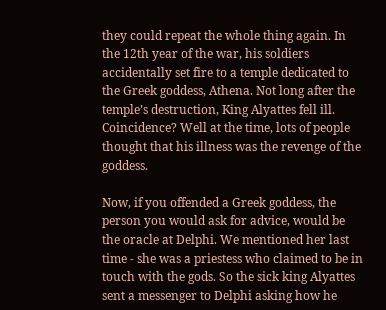they could repeat the whole thing again. In the 12th year of the war, his soldiers accidentally set fire to a temple dedicated to the Greek goddess, Athena. Not long after the temple’s destruction, King Alyattes fell ill. Coincidence? Well at the time, lots of people thought that his illness was the revenge of the goddess.

Now, if you offended a Greek goddess, the person you would ask for advice, would be the oracle at Delphi. We mentioned her last time - she was a priestess who claimed to be in touch with the gods. So the sick king Alyattes sent a messenger to Delphi asking how he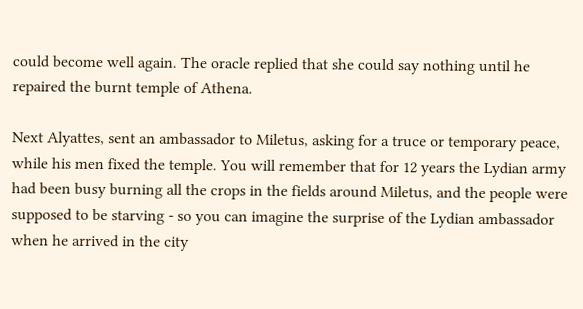could become well again. The oracle replied that she could say nothing until he repaired the burnt temple of Athena.

Next Alyattes, sent an ambassador to Miletus, asking for a truce or temporary peace, while his men fixed the temple. You will remember that for 12 years the Lydian army had been busy burning all the crops in the fields around Miletus, and the people were supposed to be starving - so you can imagine the surprise of the Lydian ambassador when he arrived in the city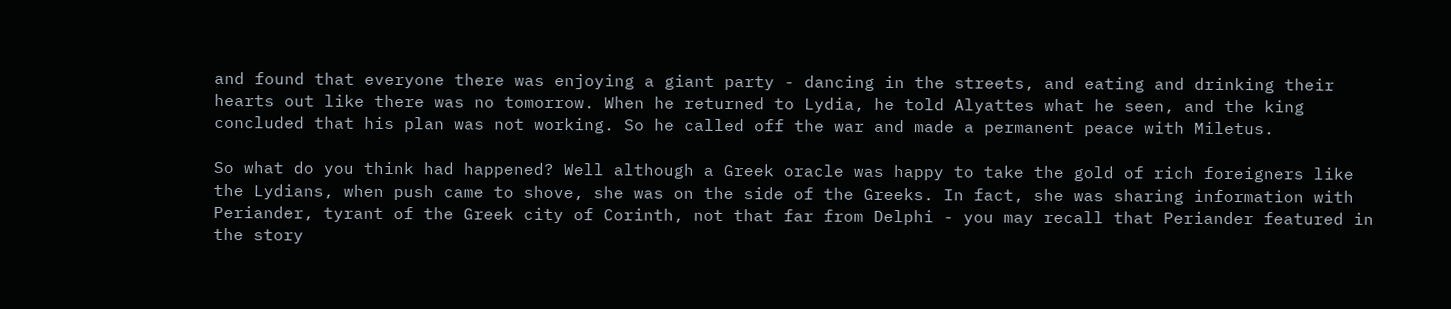and found that everyone there was enjoying a giant party - dancing in the streets, and eating and drinking their hearts out like there was no tomorrow. When he returned to Lydia, he told Alyattes what he seen, and the king concluded that his plan was not working. So he called off the war and made a permanent peace with Miletus.

So what do you think had happened? Well although a Greek oracle was happy to take the gold of rich foreigners like the Lydians, when push came to shove, she was on the side of the Greeks. In fact, she was sharing information with Periander, tyrant of the Greek city of Corinth, not that far from Delphi - you may recall that Periander featured in the story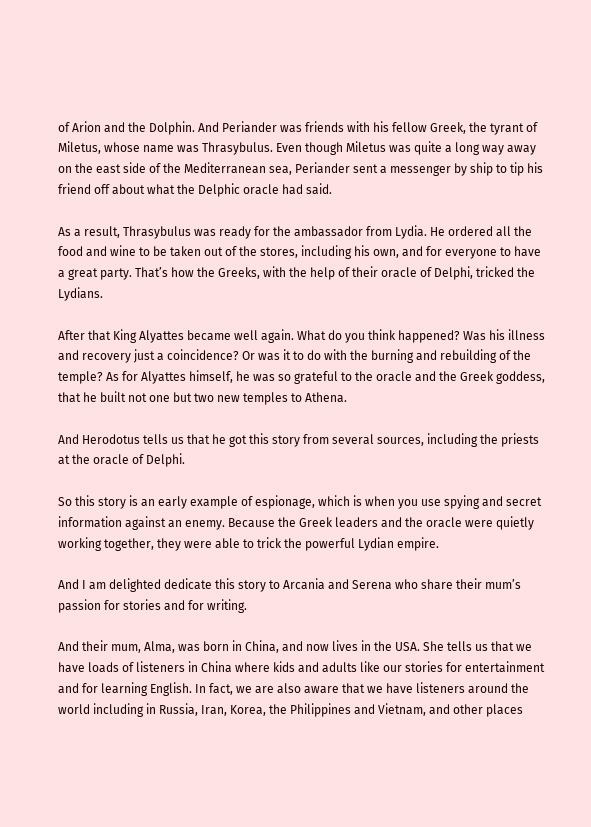of Arion and the Dolphin. And Periander was friends with his fellow Greek, the tyrant of Miletus, whose name was Thrasybulus. Even though Miletus was quite a long way away on the east side of the Mediterranean sea, Periander sent a messenger by ship to tip his friend off about what the Delphic oracle had said.

As a result, Thrasybulus was ready for the ambassador from Lydia. He ordered all the food and wine to be taken out of the stores, including his own, and for everyone to have a great party. That’s how the Greeks, with the help of their oracle of Delphi, tricked the Lydians.

After that King Alyattes became well again. What do you think happened? Was his illness and recovery just a coincidence? Or was it to do with the burning and rebuilding of the temple? As for Alyattes himself, he was so grateful to the oracle and the Greek goddess, that he built not one but two new temples to Athena.

And Herodotus tells us that he got this story from several sources, including the priests at the oracle of Delphi.

So this story is an early example of espionage, which is when you use spying and secret information against an enemy. Because the Greek leaders and the oracle were quietly working together, they were able to trick the powerful Lydian empire.

And I am delighted dedicate this story to Arcania and Serena who share their mum’s passion for stories and for writing.

And their mum, Alma, was born in China, and now lives in the USA. She tells us that we have loads of listeners in China where kids and adults like our stories for entertainment and for learning English. In fact, we are also aware that we have listeners around the world including in Russia, Iran, Korea, the Philippines and Vietnam, and other places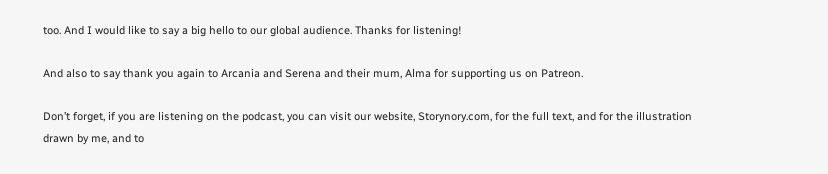too. And I would like to say a big hello to our global audience. Thanks for listening!

And also to say thank you again to Arcania and Serena and their mum, Alma for supporting us on Patreon.

Don’t forget, if you are listening on the podcast, you can visit our website, Storynory.com, for the full text, and for the illustration drawn by me, and to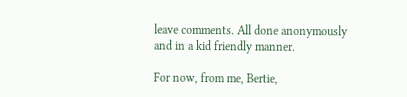leave comments. All done anonymously and in a kid friendly manner.

For now, from me, Bertie,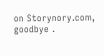on Storynory.com, goodbye .